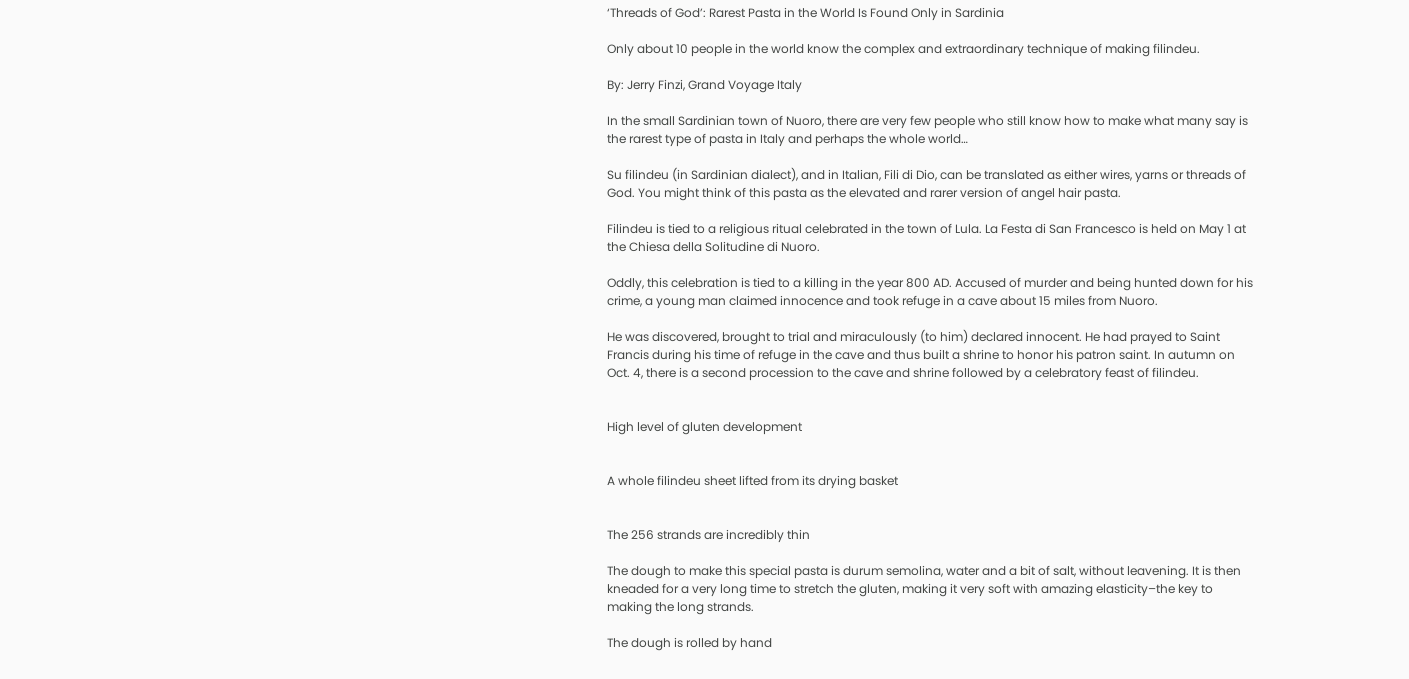‘Threads of God’: Rarest Pasta in the World Is Found Only in Sardinia

Only about 10 people in the world know the complex and extraordinary technique of making filindeu.

By: Jerry Finzi, Grand Voyage Italy

In the small Sardinian town of Nuoro, there are very few people who still know how to make what many say is the rarest type of pasta in Italy and perhaps the whole world…

Su filindeu (in Sardinian dialect), and in Italian, Fili di Dio, can be translated as either wires, yarns or threads of God. You might think of this pasta as the elevated and rarer version of angel hair pasta.

Filindeu is tied to a religious ritual celebrated in the town of Lula. La Festa di San Francesco is held on May 1 at the Chiesa della Solitudine di Nuoro.

Oddly, this celebration is tied to a killing in the year 800 AD. Accused of murder and being hunted down for his crime, a young man claimed innocence and took refuge in a cave about 15 miles from Nuoro.

He was discovered, brought to trial and miraculously (to him) declared innocent. He had prayed to Saint Francis during his time of refuge in the cave and thus built a shrine to honor his patron saint. In autumn on Oct. 4, there is a second procession to the cave and shrine followed by a celebratory feast of filindeu.


High level of gluten development


A whole filindeu sheet lifted from its drying basket


The 256 strands are incredibly thin

The dough to make this special pasta is durum semolina, water and a bit of salt, without leavening. It is then kneaded for a very long time to stretch the gluten, making it very soft with amazing elasticity–the key to making the long strands.

The dough is rolled by hand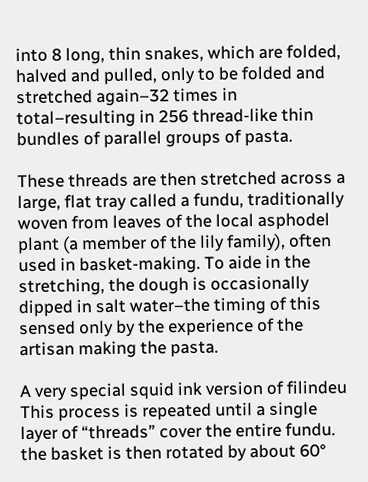into 8 long, thin snakes, which are folded, halved and pulled, only to be folded and stretched again–32 times in total–resulting in 256 thread-like thin bundles of parallel groups of pasta.

These threads are then stretched across a large, flat tray called a fundu, traditionally woven from leaves of the local asphodel plant (a member of the lily family), often used in basket-making. To aide in the stretching, the dough is occasionally dipped in salt water–the timing of this sensed only by the experience of the artisan making the pasta.

A very special squid ink version of filindeu
This process is repeated until a single layer of “threads” cover the entire fundu. the basket is then rotated by about 60°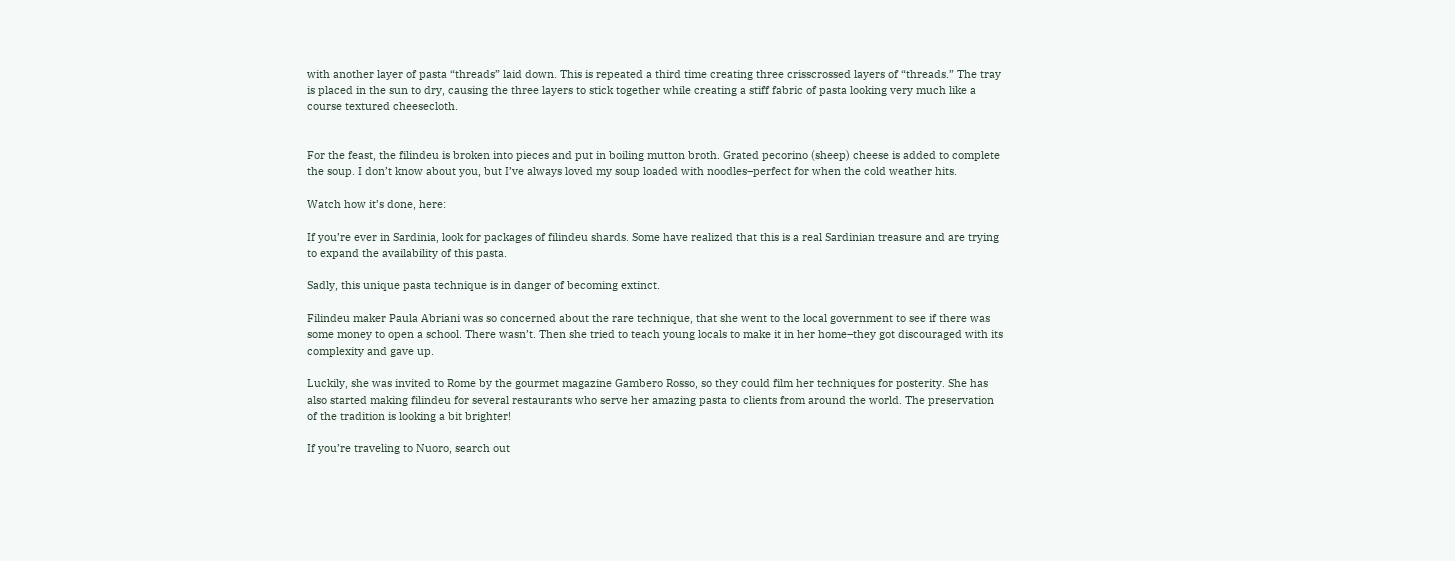with another layer of pasta “threads” laid down. This is repeated a third time creating three crisscrossed layers of “threads.” The tray is placed in the sun to dry, causing the three layers to stick together while creating a stiff fabric of pasta looking very much like a course textured cheesecloth.


For the feast, the filindeu is broken into pieces and put in boiling mutton broth. Grated pecorino (sheep) cheese is added to complete the soup. I don’t know about you, but I’ve always loved my soup loaded with noodles–perfect for when the cold weather hits.

Watch how it’s done, here:

If you’re ever in Sardinia, look for packages of filindeu shards. Some have realized that this is a real Sardinian treasure and are trying to expand the availability of this pasta.

Sadly, this unique pasta technique is in danger of becoming extinct.

Filindeu maker Paula Abriani was so concerned about the rare technique, that she went to the local government to see if there was some money to open a school. There wasn’t. Then she tried to teach young locals to make it in her home–they got discouraged with its complexity and gave up.

Luckily, she was invited to Rome by the gourmet magazine Gambero Rosso, so they could film her techniques for posterity. She has also started making filindeu for several restaurants who serve her amazing pasta to clients from around the world. The preservation of the tradition is looking a bit brighter!

If you’re traveling to Nuoro, search out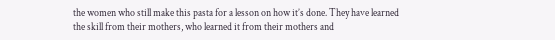the women who still make this pasta for a lesson on how it’s done. They have learned the skill from their mothers, who learned it from their mothers and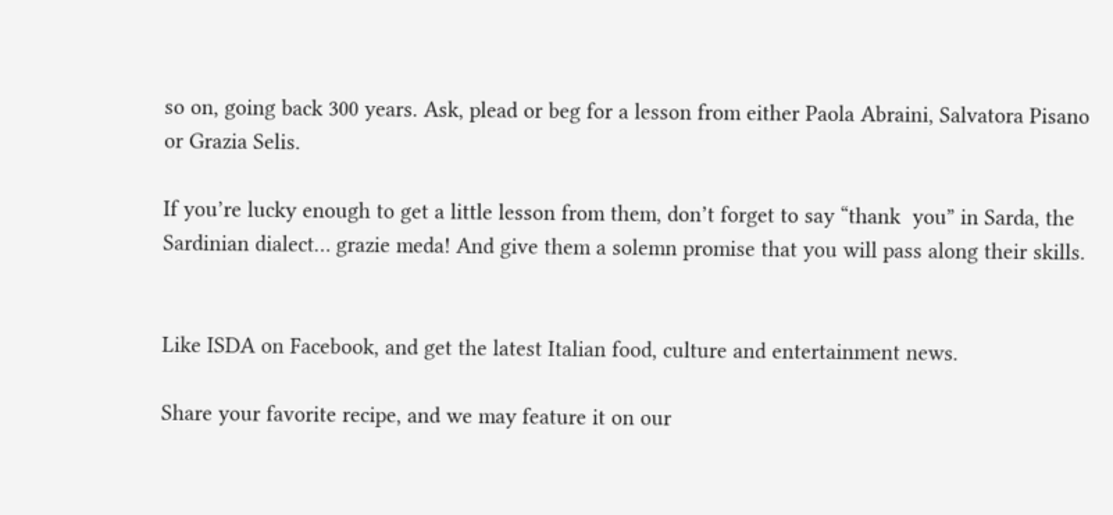so on, going back 300 years. Ask, plead or beg for a lesson from either Paola Abraini, Salvatora Pisano or Grazia Selis.

If you’re lucky enough to get a little lesson from them, don’t forget to say “thank  you” in Sarda, the Sardinian dialect… grazie meda! And give them a solemn promise that you will pass along their skills.


Like ISDA on Facebook, and get the latest Italian food, culture and entertainment news.

Share your favorite recipe, and we may feature it on our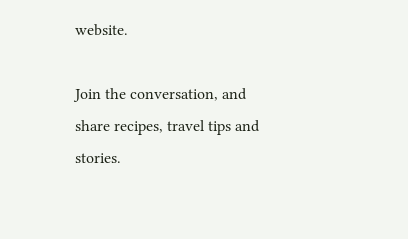website.

Join the conversation, and share recipes, travel tips and stories.